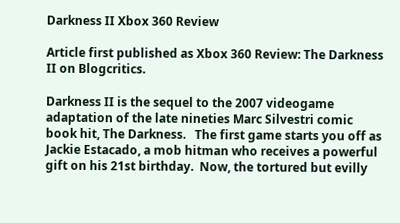Darkness II Xbox 360 Review

Article first published as Xbox 360 Review: The Darkness II on Blogcritics.

Darkness II is the sequel to the 2007 videogame adaptation of the late nineties Marc Silvestri comic book hit, The Darkness.   The first game starts you off as Jackie Estacado, a mob hitman who receives a powerful gift on his 21st birthday.  Now, the tortured but evilly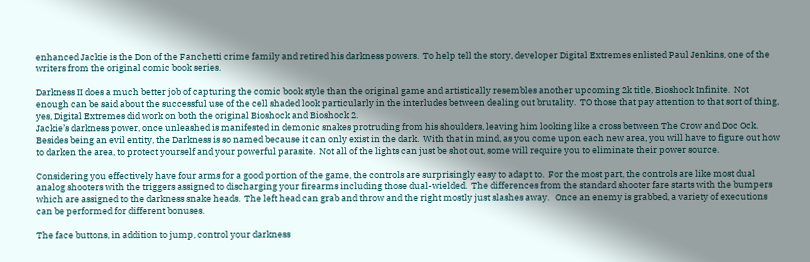enhanced Jackie is the Don of the Fanchetti crime family and retired his darkness powers.  To help tell the story, developer Digital Extremes enlisted Paul Jenkins, one of the writers from the original comic book series.

Darkness II does a much better job of capturing the comic book style than the original game and artistically resembles another upcoming 2k title, Bioshock Infinite.  Not enough can be said about the successful use of the cell shaded look particularly in the interludes between dealing out brutality.  TO those that pay attention to that sort of thing, yes, Digital Extremes did work on both the original Bioshock and Bioshock 2.
Jackie’s darkness power, once unleashed is manifested in demonic snakes protruding from his shoulders, leaving him looking like a cross between The Crow and Doc Ock.  Besides being an evil entity, the Darkness is so named because it can only exist in the dark.  With that in mind, as you come upon each new area, you will have to figure out how to darken the area, to protect yourself and your powerful parasite.  Not all of the lights can just be shot out, some will require you to eliminate their power source.

Considering you effectively have four arms for a good portion of the game, the controls are surprisingly easy to adapt to.  For the most part, the controls are like most dual analog shooters with the triggers assigned to discharging your firearms including those dual-wielded.  The differences from the standard shooter fare starts with the bumpers which are assigned to the darkness snake heads.  The left head can grab and throw and the right mostly just slashes away.   Once an enemy is grabbed, a variety of executions can be performed for different bonuses.

The face buttons, in addition to jump, control your darkness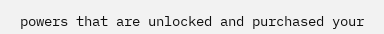powers that are unlocked and purchased your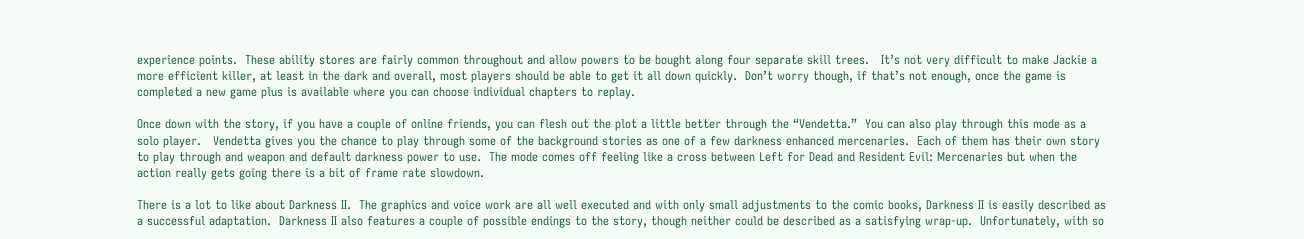experience points.  These ability stores are fairly common throughout and allow powers to be bought along four separate skill trees.   It’s not very difficult to make Jackie a more efficient killer, at least in the dark and overall, most players should be able to get it all down quickly.  Don’t worry though, if that’s not enough, once the game is completed a new game plus is available where you can choose individual chapters to replay.

Once down with the story, if you have a couple of online friends, you can flesh out the plot a little better through the “Vendetta.”  You can also play through this mode as a solo player.   Vendetta gives you the chance to play through some of the background stories as one of a few darkness enhanced mercenaries.  Each of them has their own story to play through and weapon and default darkness power to use.  The mode comes off feeling like a cross between Left for Dead and Resident Evil: Mercenaries but when the action really gets going there is a bit of frame rate slowdown.

There is a lot to like about Darkness II.  The graphics and voice work are all well executed and with only small adjustments to the comic books, Darkness II is easily described as a successful adaptation.  Darkness II also features a couple of possible endings to the story, though neither could be described as a satisfying wrap-up.  Unfortunately, with so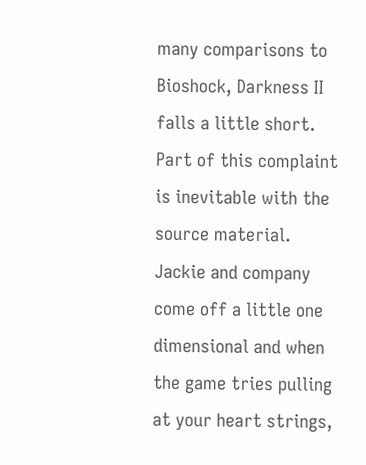many comparisons to Bioshock, Darkness II falls a little short.  Part of this complaint is inevitable with the source material.  Jackie and company come off a little one dimensional and when the game tries pulling at your heart strings,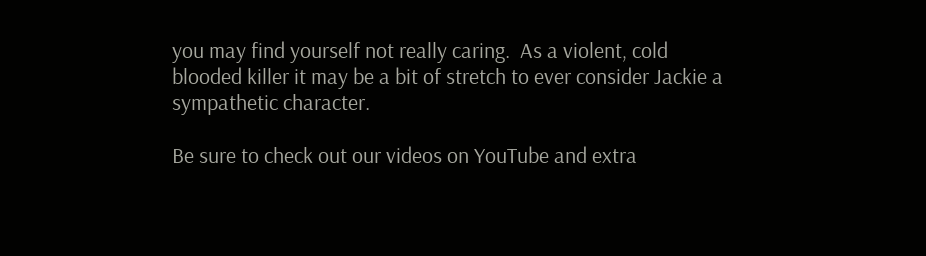you may find yourself not really caring.  As a violent, cold blooded killer it may be a bit of stretch to ever consider Jackie a sympathetic character.

Be sure to check out our videos on YouTube and extra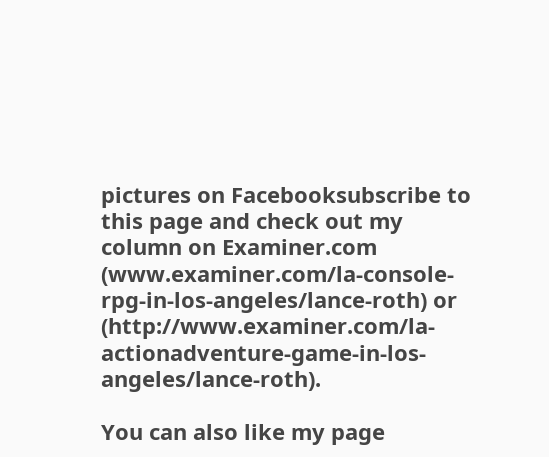pictures on Facebooksubscribe to this page and check out my column on Examiner.com (www.examiner.com/la-console-rpg-in-los-angeles/lance-roth) or (http://www.examiner.com/la-actionadventure-game-in-los-angeles/lance-roth).

You can also like my page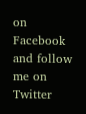on Facebook and follow me on Twitter